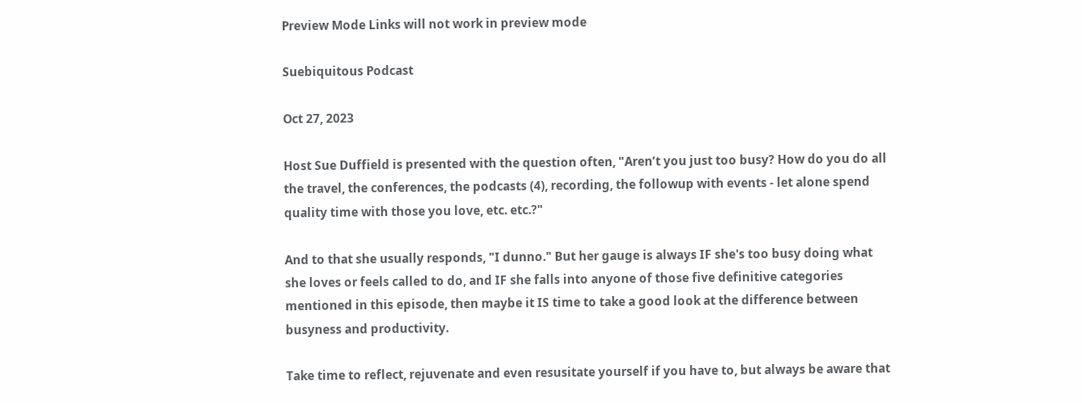Preview Mode Links will not work in preview mode

Suebiquitous Podcast

Oct 27, 2023

Host Sue Duffield is presented with the question often, "Aren’t you just too busy? How do you do all the travel, the conferences, the podcasts (4), recording, the followup with events - let alone spend quality time with those you love, etc. etc.?"

And to that she usually responds, "I dunno." But her gauge is always IF she's too busy doing what she loves or feels called to do, and IF she falls into anyone of those five definitive categories mentioned in this episode, then maybe it IS time to take a good look at the difference between busyness and productivity.

Take time to reflect, rejuvenate and even resusitate yourself if you have to, but always be aware that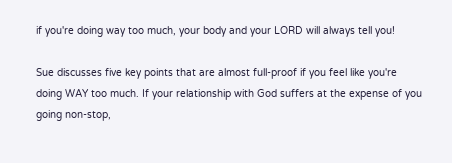if you're doing way too much, your body and your LORD will always tell you!

Sue discusses five key points that are almost full-proof if you feel like you're doing WAY too much. If your relationship with God suffers at the expense of you going non-stop,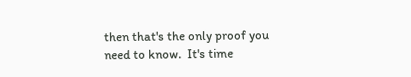then that's the only proof you need to know.  It's time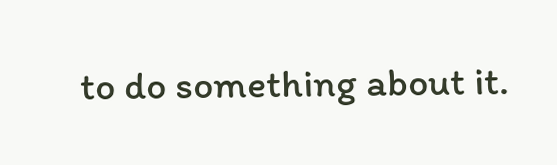to do something about it.